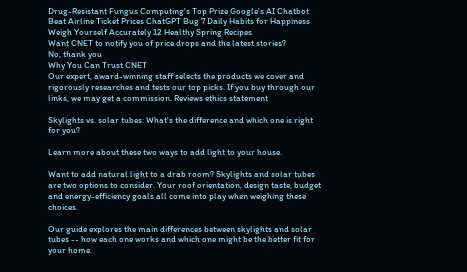Drug-Resistant Fungus Computing's Top Prize Google's AI Chatbot Beat Airline Ticket Prices ChatGPT Bug 7 Daily Habits for Happiness Weigh Yourself Accurately 12 Healthy Spring Recipes
Want CNET to notify you of price drops and the latest stories?
No, thank you
Why You Can Trust CNET
Our expert, award-winning staff selects the products we cover and rigorously researches and tests our top picks. If you buy through our links, we may get a commission. Reviews ethics statement

Skylights vs. solar tubes: What's the difference and which one is right for you?

Learn more about these two ways to add light to your house.

Want to add natural light to a drab room? Skylights and solar tubes are two options to consider. Your roof orientation, design taste, budget and energy-efficiency goals all come into play when weighing these choices.

Our guide explores the main differences between skylights and solar tubes -- how each one works and which one might be the better fit for your home.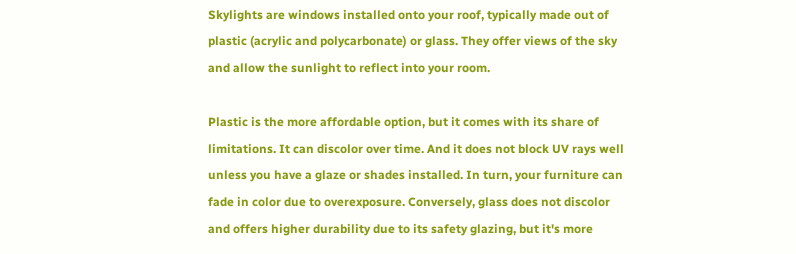Skylights are windows installed onto your roof, typically made out of plastic (acrylic and polycarbonate) or glass. They offer views of the sky and allow the sunlight to reflect into your room.

Plastic is the more affordable option, but it comes with its share of limitations. It can discolor over time. And it does not block UV rays well unless you have a glaze or shades installed. In turn, your furniture can fade in color due to overexposure. Conversely, glass does not discolor and offers higher durability due to its safety glazing, but it's more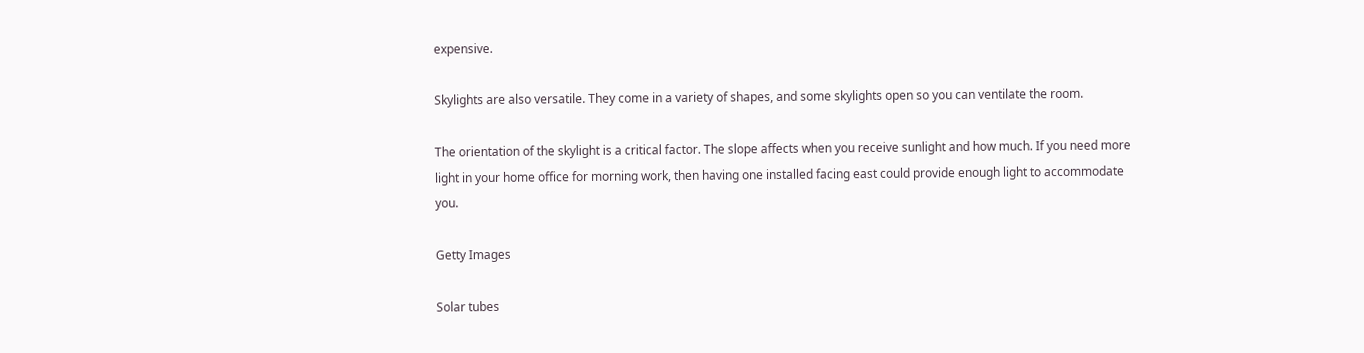expensive.

Skylights are also versatile. They come in a variety of shapes, and some skylights open so you can ventilate the room.

The orientation of the skylight is a critical factor. The slope affects when you receive sunlight and how much. If you need more light in your home office for morning work, then having one installed facing east could provide enough light to accommodate you.

Getty Images

Solar tubes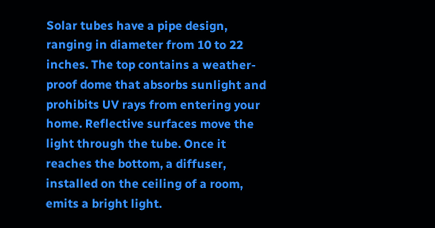Solar tubes have a pipe design, ranging in diameter from 10 to 22 inches. The top contains a weather-proof dome that absorbs sunlight and prohibits UV rays from entering your home. Reflective surfaces move the light through the tube. Once it reaches the bottom, a diffuser, installed on the ceiling of a room, emits a bright light.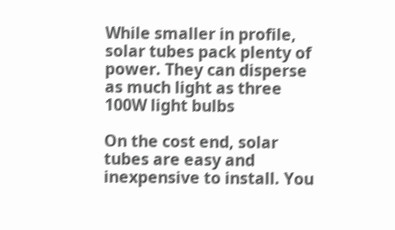While smaller in profile, solar tubes pack plenty of power. They can disperse as much light as three 100W light bulbs

On the cost end, solar tubes are easy and inexpensive to install. You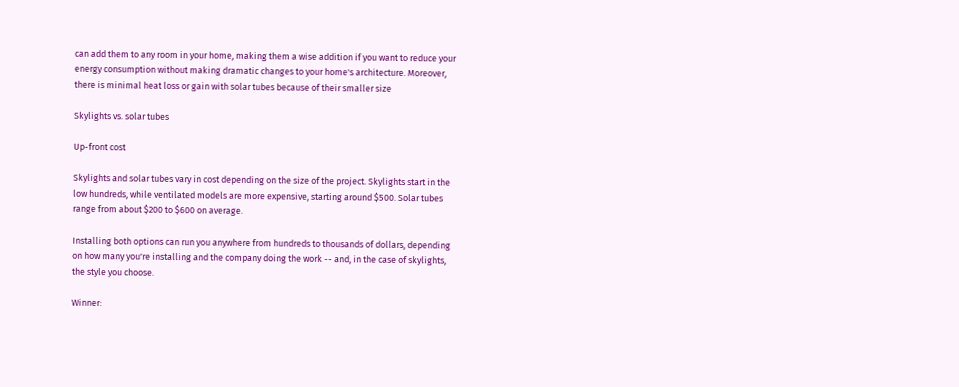can add them to any room in your home, making them a wise addition if you want to reduce your energy consumption without making dramatic changes to your home's architecture. Moreover, there is minimal heat loss or gain with solar tubes because of their smaller size

Skylights vs. solar tubes

Up-front cost

Skylights and solar tubes vary in cost depending on the size of the project. Skylights start in the low hundreds, while ventilated models are more expensive, starting around $500. Solar tubes range from about $200 to $600 on average.

Installing both options can run you anywhere from hundreds to thousands of dollars, depending on how many you're installing and the company doing the work -- and, in the case of skylights, the style you choose.

Winner: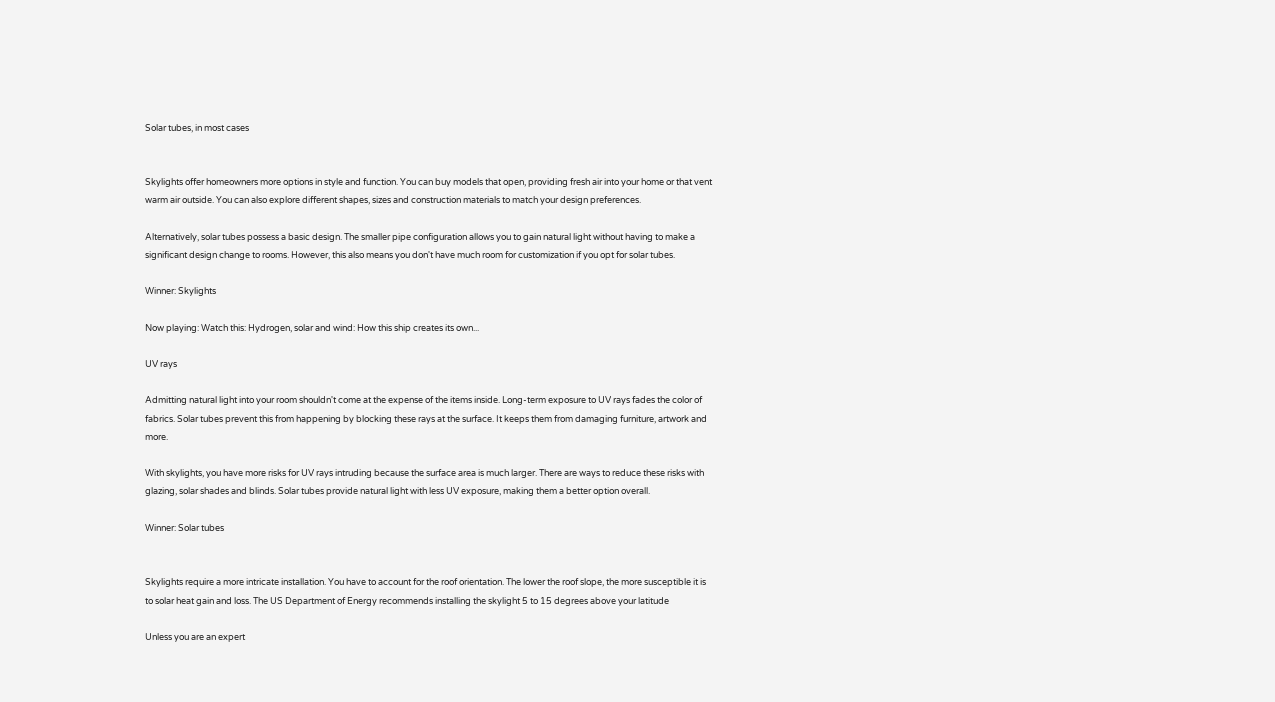Solar tubes, in most cases


Skylights offer homeowners more options in style and function. You can buy models that open, providing fresh air into your home or that vent warm air outside. You can also explore different shapes, sizes and construction materials to match your design preferences.

Alternatively, solar tubes possess a basic design. The smaller pipe configuration allows you to gain natural light without having to make a significant design change to rooms. However, this also means you don't have much room for customization if you opt for solar tubes.

Winner: Skylights

Now playing: Watch this: Hydrogen, solar and wind: How this ship creates its own...

UV rays

Admitting natural light into your room shouldn't come at the expense of the items inside. Long-term exposure to UV rays fades the color of fabrics. Solar tubes prevent this from happening by blocking these rays at the surface. It keeps them from damaging furniture, artwork and more.

With skylights, you have more risks for UV rays intruding because the surface area is much larger. There are ways to reduce these risks with glazing, solar shades and blinds. Solar tubes provide natural light with less UV exposure, making them a better option overall.

Winner: Solar tubes


Skylights require a more intricate installation. You have to account for the roof orientation. The lower the roof slope, the more susceptible it is to solar heat gain and loss. The US Department of Energy recommends installing the skylight 5 to 15 degrees above your latitude

Unless you are an expert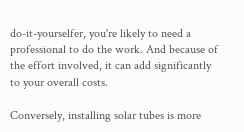do-it-yourselfer, you're likely to need a professional to do the work. And because of the effort involved, it can add significantly to your overall costs.

Conversely, installing solar tubes is more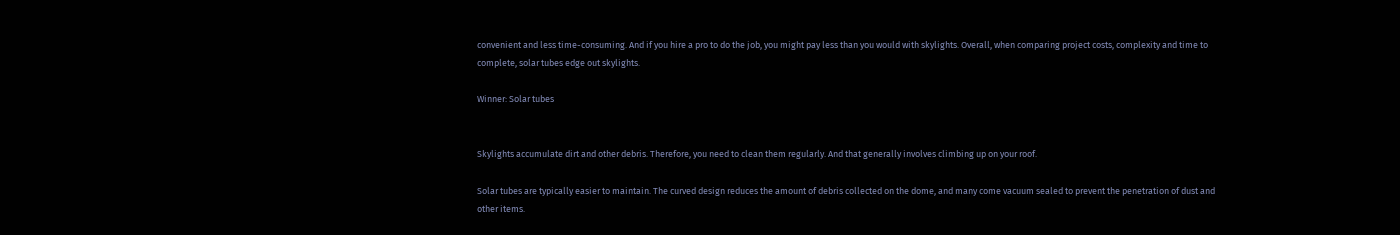convenient and less time-consuming. And if you hire a pro to do the job, you might pay less than you would with skylights. Overall, when comparing project costs, complexity and time to complete, solar tubes edge out skylights.

Winner: Solar tubes


Skylights accumulate dirt and other debris. Therefore, you need to clean them regularly. And that generally involves climbing up on your roof.

Solar tubes are typically easier to maintain. The curved design reduces the amount of debris collected on the dome, and many come vacuum sealed to prevent the penetration of dust and other items.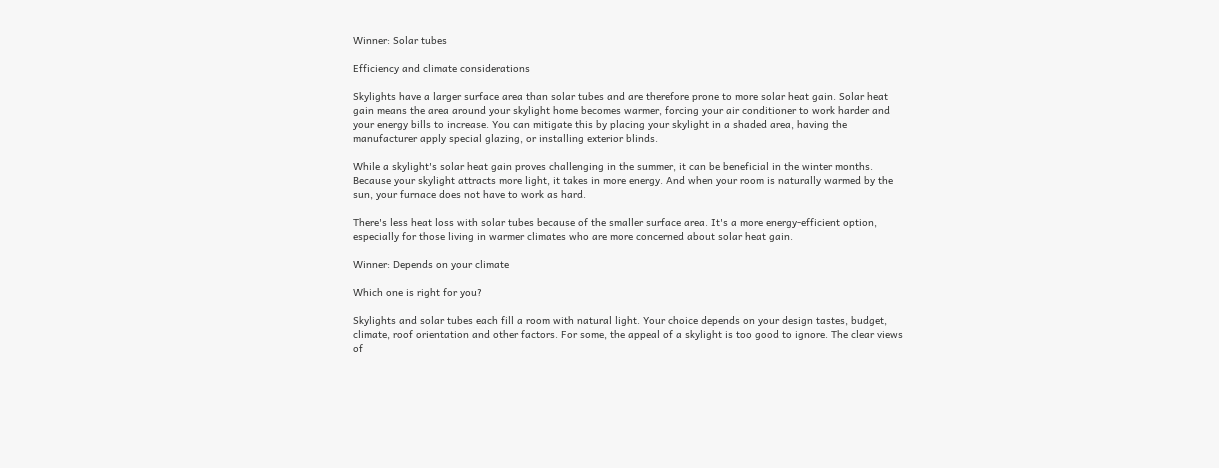Winner: Solar tubes

Efficiency and climate considerations

Skylights have a larger surface area than solar tubes and are therefore prone to more solar heat gain. Solar heat gain means the area around your skylight home becomes warmer, forcing your air conditioner to work harder and your energy bills to increase. You can mitigate this by placing your skylight in a shaded area, having the manufacturer apply special glazing, or installing exterior blinds.

While a skylight's solar heat gain proves challenging in the summer, it can be beneficial in the winter months. Because your skylight attracts more light, it takes in more energy. And when your room is naturally warmed by the sun, your furnace does not have to work as hard.

There's less heat loss with solar tubes because of the smaller surface area. It's a more energy-efficient option, especially for those living in warmer climates who are more concerned about solar heat gain.

Winner: Depends on your climate

Which one is right for you?

Skylights and solar tubes each fill a room with natural light. Your choice depends on your design tastes, budget, climate, roof orientation and other factors. For some, the appeal of a skylight is too good to ignore. The clear views of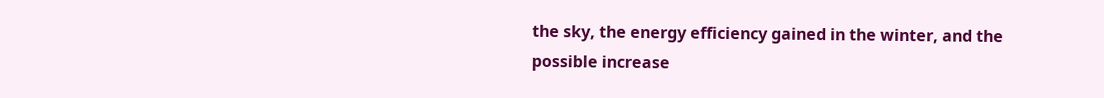the sky, the energy efficiency gained in the winter, and the possible increase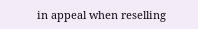in appeal when reselling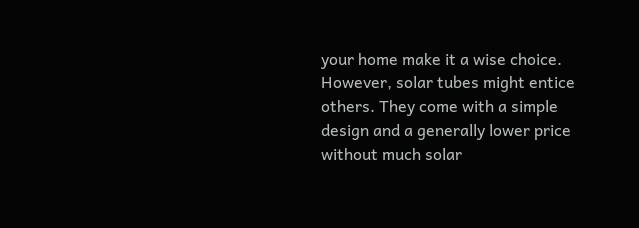your home make it a wise choice. However, solar tubes might entice others. They come with a simple design and a generally lower price without much solar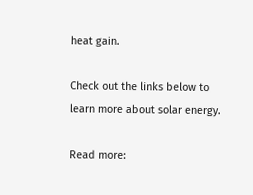heat gain.

Check out the links below to learn more about solar energy.

Read more: